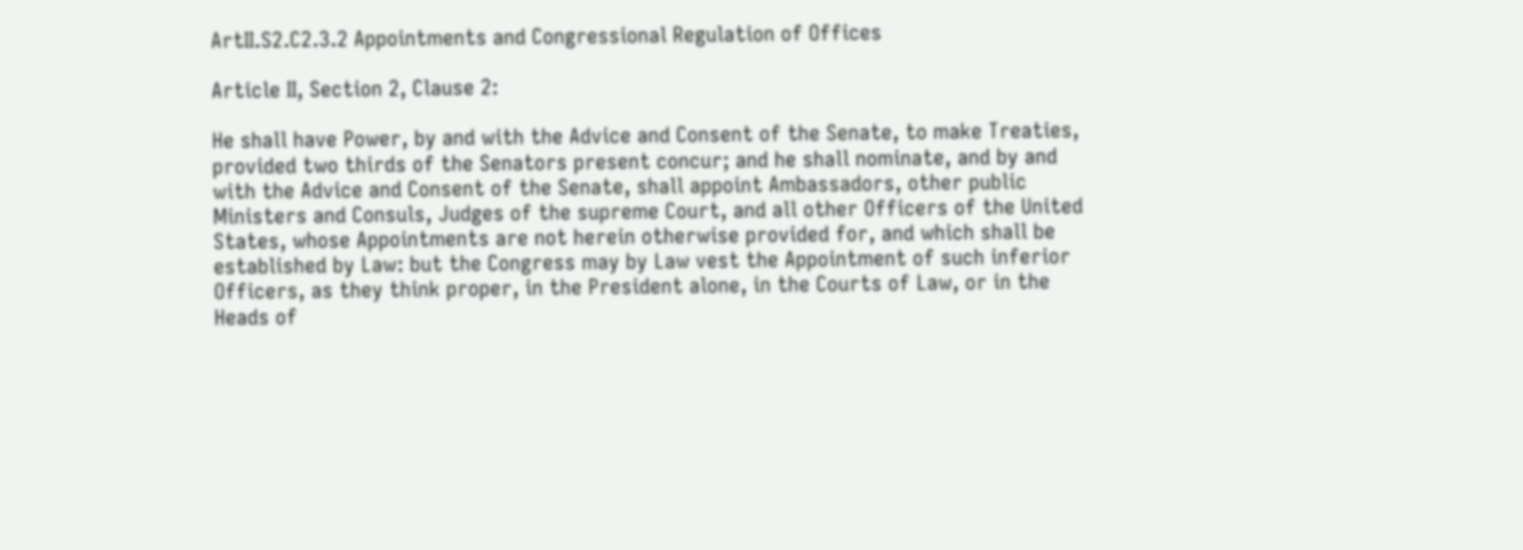ArtII.S2.C2.3.2 Appointments and Congressional Regulation of Offices

Article II, Section 2, Clause 2:

He shall have Power, by and with the Advice and Consent of the Senate, to make Treaties, provided two thirds of the Senators present concur; and he shall nominate, and by and with the Advice and Consent of the Senate, shall appoint Ambassadors, other public Ministers and Consuls, Judges of the supreme Court, and all other Officers of the United States, whose Appointments are not herein otherwise provided for, and which shall be established by Law: but the Congress may by Law vest the Appointment of such inferior Officers, as they think proper, in the President alone, in the Courts of Law, or in the Heads of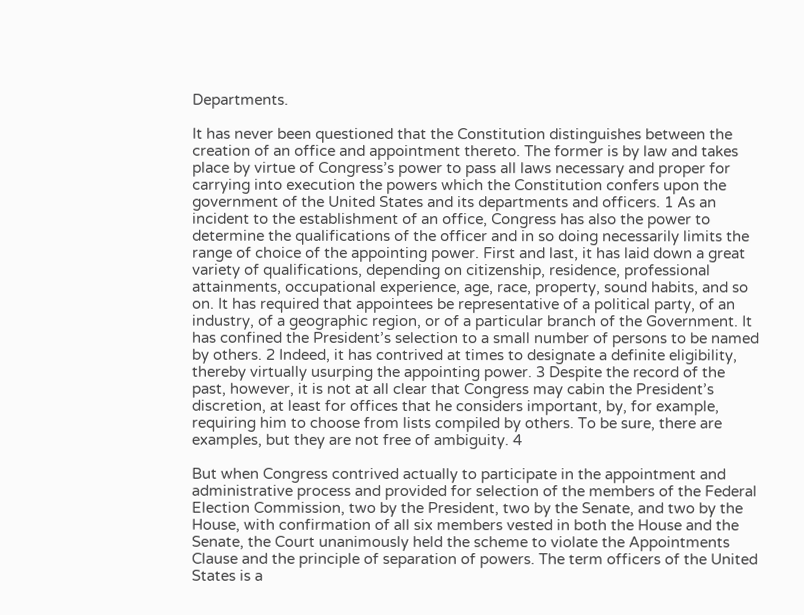Departments.

It has never been questioned that the Constitution distinguishes between the creation of an office and appointment thereto. The former is by law and takes place by virtue of Congress’s power to pass all laws necessary and proper for carrying into execution the powers which the Constitution confers upon the government of the United States and its departments and officers. 1 As an incident to the establishment of an office, Congress has also the power to determine the qualifications of the officer and in so doing necessarily limits the range of choice of the appointing power. First and last, it has laid down a great variety of qualifications, depending on citizenship, residence, professional attainments, occupational experience, age, race, property, sound habits, and so on. It has required that appointees be representative of a political party, of an industry, of a geographic region, or of a particular branch of the Government. It has confined the President’s selection to a small number of persons to be named by others. 2 Indeed, it has contrived at times to designate a definite eligibility, thereby virtually usurping the appointing power. 3 Despite the record of the past, however, it is not at all clear that Congress may cabin the President’s discretion, at least for offices that he considers important, by, for example, requiring him to choose from lists compiled by others. To be sure, there are examples, but they are not free of ambiguity. 4

But when Congress contrived actually to participate in the appointment and administrative process and provided for selection of the members of the Federal Election Commission, two by the President, two by the Senate, and two by the House, with confirmation of all six members vested in both the House and the Senate, the Court unanimously held the scheme to violate the Appointments Clause and the principle of separation of powers. The term officers of the United States is a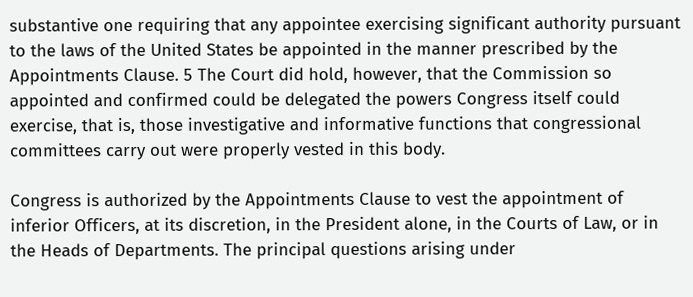substantive one requiring that any appointee exercising significant authority pursuant to the laws of the United States be appointed in the manner prescribed by the Appointments Clause. 5 The Court did hold, however, that the Commission so appointed and confirmed could be delegated the powers Congress itself could exercise, that is, those investigative and informative functions that congressional committees carry out were properly vested in this body.

Congress is authorized by the Appointments Clause to vest the appointment of inferior Officers, at its discretion, in the President alone, in the Courts of Law, or in the Heads of Departments. The principal questions arising under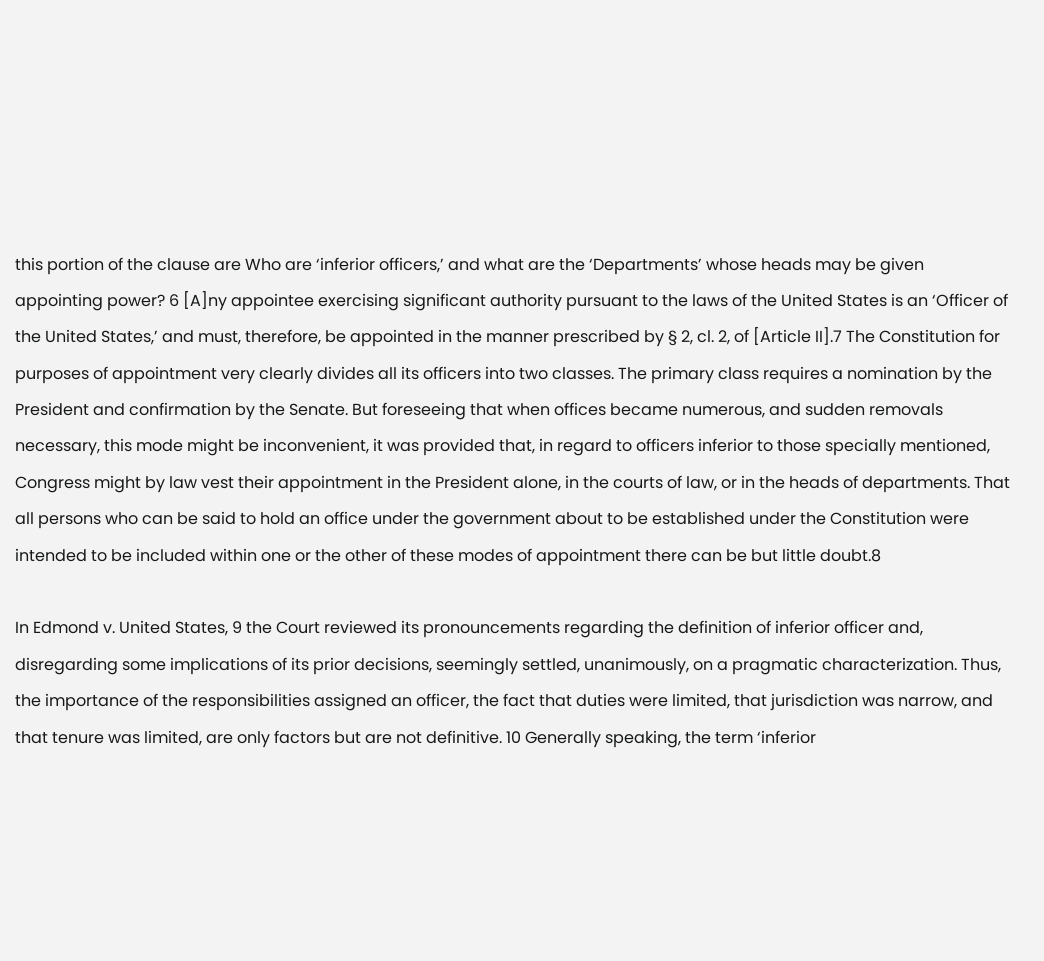this portion of the clause are Who are ‘inferior officers,’ and what are the ‘Departments’ whose heads may be given appointing power? 6 [A]ny appointee exercising significant authority pursuant to the laws of the United States is an ‘Officer of the United States,’ and must, therefore, be appointed in the manner prescribed by § 2, cl. 2, of [Article II].7 The Constitution for purposes of appointment very clearly divides all its officers into two classes. The primary class requires a nomination by the President and confirmation by the Senate. But foreseeing that when offices became numerous, and sudden removals necessary, this mode might be inconvenient, it was provided that, in regard to officers inferior to those specially mentioned, Congress might by law vest their appointment in the President alone, in the courts of law, or in the heads of departments. That all persons who can be said to hold an office under the government about to be established under the Constitution were intended to be included within one or the other of these modes of appointment there can be but little doubt.8

In Edmond v. United States, 9 the Court reviewed its pronouncements regarding the definition of inferior officer and, disregarding some implications of its prior decisions, seemingly settled, unanimously, on a pragmatic characterization. Thus, the importance of the responsibilities assigned an officer, the fact that duties were limited, that jurisdiction was narrow, and that tenure was limited, are only factors but are not definitive. 10 Generally speaking, the term ‘inferior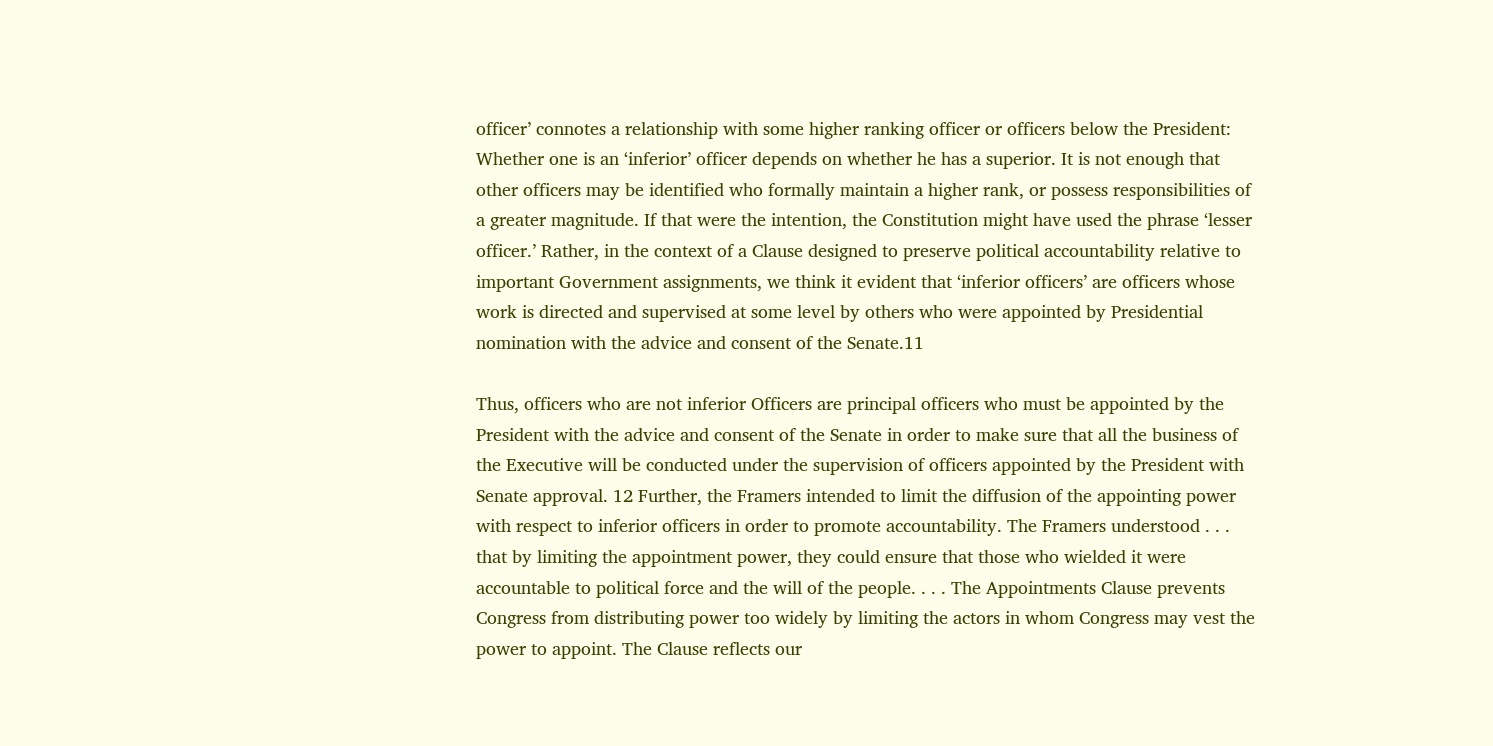officer’ connotes a relationship with some higher ranking officer or officers below the President: Whether one is an ‘inferior’ officer depends on whether he has a superior. It is not enough that other officers may be identified who formally maintain a higher rank, or possess responsibilities of a greater magnitude. If that were the intention, the Constitution might have used the phrase ‘lesser officer.’ Rather, in the context of a Clause designed to preserve political accountability relative to important Government assignments, we think it evident that ‘inferior officers’ are officers whose work is directed and supervised at some level by others who were appointed by Presidential nomination with the advice and consent of the Senate.11

Thus, officers who are not inferior Officers are principal officers who must be appointed by the President with the advice and consent of the Senate in order to make sure that all the business of the Executive will be conducted under the supervision of officers appointed by the President with Senate approval. 12 Further, the Framers intended to limit the diffusion of the appointing power with respect to inferior officers in order to promote accountability. The Framers understood . . . that by limiting the appointment power, they could ensure that those who wielded it were accountable to political force and the will of the people. . . . The Appointments Clause prevents Congress from distributing power too widely by limiting the actors in whom Congress may vest the power to appoint. The Clause reflects our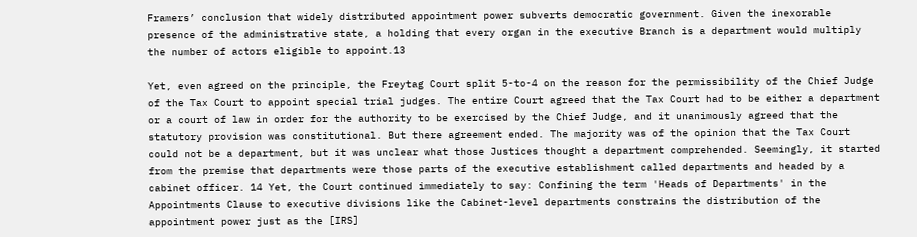Framers’ conclusion that widely distributed appointment power subverts democratic government. Given the inexorable presence of the administrative state, a holding that every organ in the executive Branch is a department would multiply the number of actors eligible to appoint.13

Yet, even agreed on the principle, the Freytag Court split 5-to-4 on the reason for the permissibility of the Chief Judge of the Tax Court to appoint special trial judges. The entire Court agreed that the Tax Court had to be either a department or a court of law in order for the authority to be exercised by the Chief Judge, and it unanimously agreed that the statutory provision was constitutional. But there agreement ended. The majority was of the opinion that the Tax Court could not be a department, but it was unclear what those Justices thought a department comprehended. Seemingly, it started from the premise that departments were those parts of the executive establishment called departments and headed by a cabinet officer. 14 Yet, the Court continued immediately to say: Confining the term 'Heads of Departments' in the Appointments Clause to executive divisions like the Cabinet-level departments constrains the distribution of the appointment power just as the [IRS]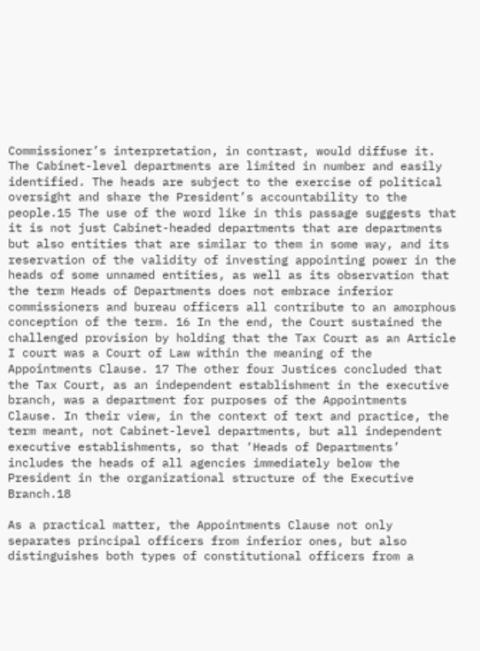Commissioner’s interpretation, in contrast, would diffuse it. The Cabinet-level departments are limited in number and easily identified. The heads are subject to the exercise of political oversight and share the President’s accountability to the people.15 The use of the word like in this passage suggests that it is not just Cabinet-headed departments that are departments but also entities that are similar to them in some way, and its reservation of the validity of investing appointing power in the heads of some unnamed entities, as well as its observation that the term Heads of Departments does not embrace inferior commissioners and bureau officers all contribute to an amorphous conception of the term. 16 In the end, the Court sustained the challenged provision by holding that the Tax Court as an Article I court was a Court of Law within the meaning of the Appointments Clause. 17 The other four Justices concluded that the Tax Court, as an independent establishment in the executive branch, was a department for purposes of the Appointments Clause. In their view, in the context of text and practice, the term meant, not Cabinet-level departments, but all independent executive establishments, so that ‘Heads of Departments’ includes the heads of all agencies immediately below the President in the organizational structure of the Executive Branch.18

As a practical matter, the Appointments Clause not only separates principal officers from inferior ones, but also distinguishes both types of constitutional officers from a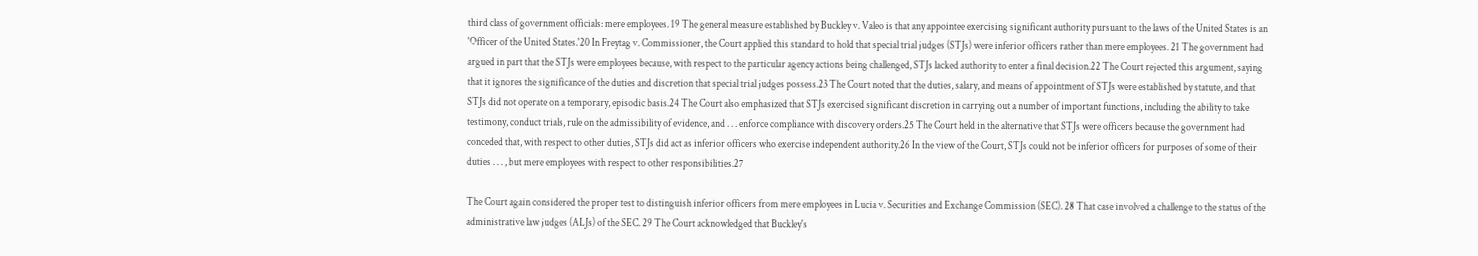third class of government officials: mere employees. 19 The general measure established by Buckley v. Valeo is that any appointee exercising significant authority pursuant to the laws of the United States is an 'Officer of the United States.'20 In Freytag v. Commissioner, the Court applied this standard to hold that special trial judges (STJs) were inferior officers rather than mere employees. 21 The government had argued in part that the STJs were employees because, with respect to the particular agency actions being challenged, STJs lacked authority to enter a final decision.22 The Court rejected this argument, saying that it ignores the significance of the duties and discretion that special trial judges possess.23 The Court noted that the duties, salary, and means of appointment of STJs were established by statute, and that STJs did not operate on a temporary, episodic basis.24 The Court also emphasized that STJs exercised significant discretion in carrying out a number of important functions, including the ability to take testimony, conduct trials, rule on the admissibility of evidence, and . . . enforce compliance with discovery orders.25 The Court held in the alternative that STJs were officers because the government had conceded that, with respect to other duties, STJs did act as inferior officers who exercise independent authority.26 In the view of the Court, STJs could not be inferior officers for purposes of some of their duties . . . , but mere employees with respect to other responsibilities.27

The Court again considered the proper test to distinguish inferior officers from mere employees in Lucia v. Securities and Exchange Commission (SEC). 28 That case involved a challenge to the status of the administrative law judges (ALJs) of the SEC. 29 The Court acknowledged that Buckley's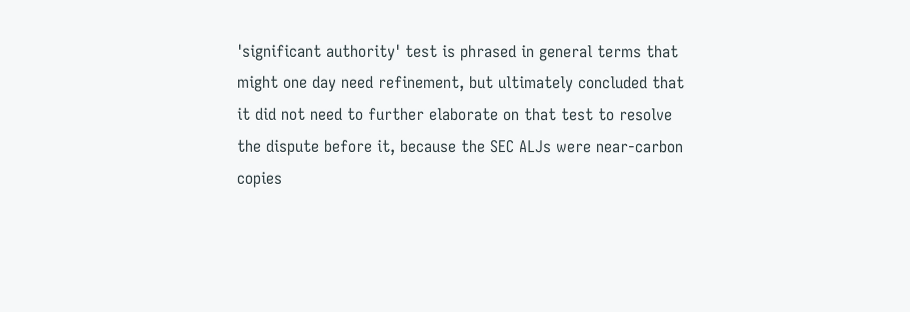'significant authority' test is phrased in general terms that might one day need refinement, but ultimately concluded that it did not need to further elaborate on that test to resolve the dispute before it, because the SEC ALJs were near-carbon copies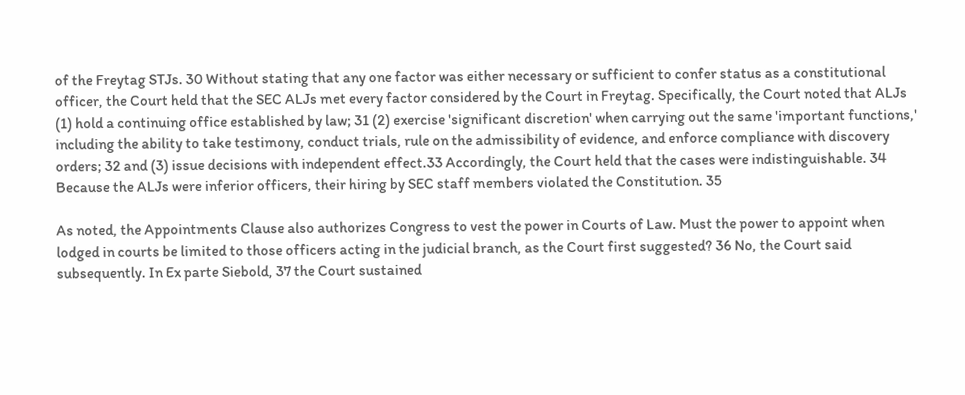of the Freytag STJs. 30 Without stating that any one factor was either necessary or sufficient to confer status as a constitutional officer, the Court held that the SEC ALJs met every factor considered by the Court in Freytag. Specifically, the Court noted that ALJs (1) hold a continuing office established by law; 31 (2) exercise 'significant discretion' when carrying out the same 'important functions,' including the ability to take testimony, conduct trials, rule on the admissibility of evidence, and enforce compliance with discovery orders; 32 and (3) issue decisions with independent effect.33 Accordingly, the Court held that the cases were indistinguishable. 34 Because the ALJs were inferior officers, their hiring by SEC staff members violated the Constitution. 35

As noted, the Appointments Clause also authorizes Congress to vest the power in Courts of Law. Must the power to appoint when lodged in courts be limited to those officers acting in the judicial branch, as the Court first suggested? 36 No, the Court said subsequently. In Ex parte Siebold, 37 the Court sustained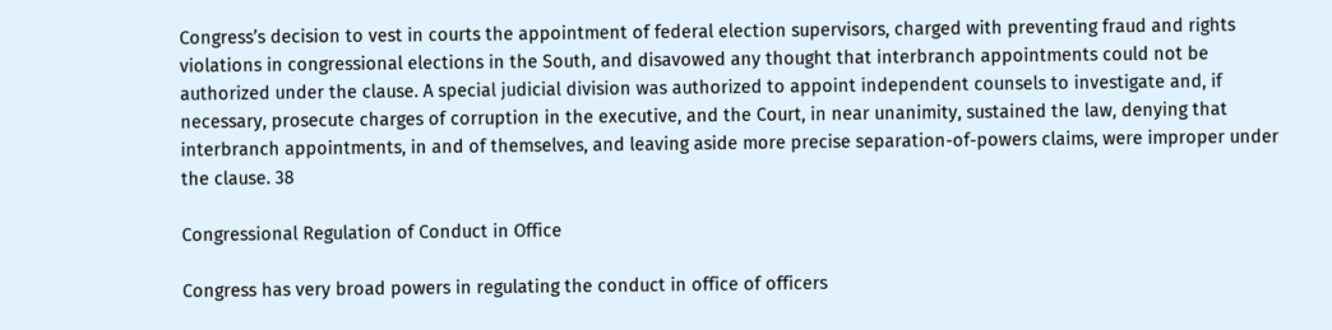Congress’s decision to vest in courts the appointment of federal election supervisors, charged with preventing fraud and rights violations in congressional elections in the South, and disavowed any thought that interbranch appointments could not be authorized under the clause. A special judicial division was authorized to appoint independent counsels to investigate and, if necessary, prosecute charges of corruption in the executive, and the Court, in near unanimity, sustained the law, denying that interbranch appointments, in and of themselves, and leaving aside more precise separation-of-powers claims, were improper under the clause. 38

Congressional Regulation of Conduct in Office

Congress has very broad powers in regulating the conduct in office of officers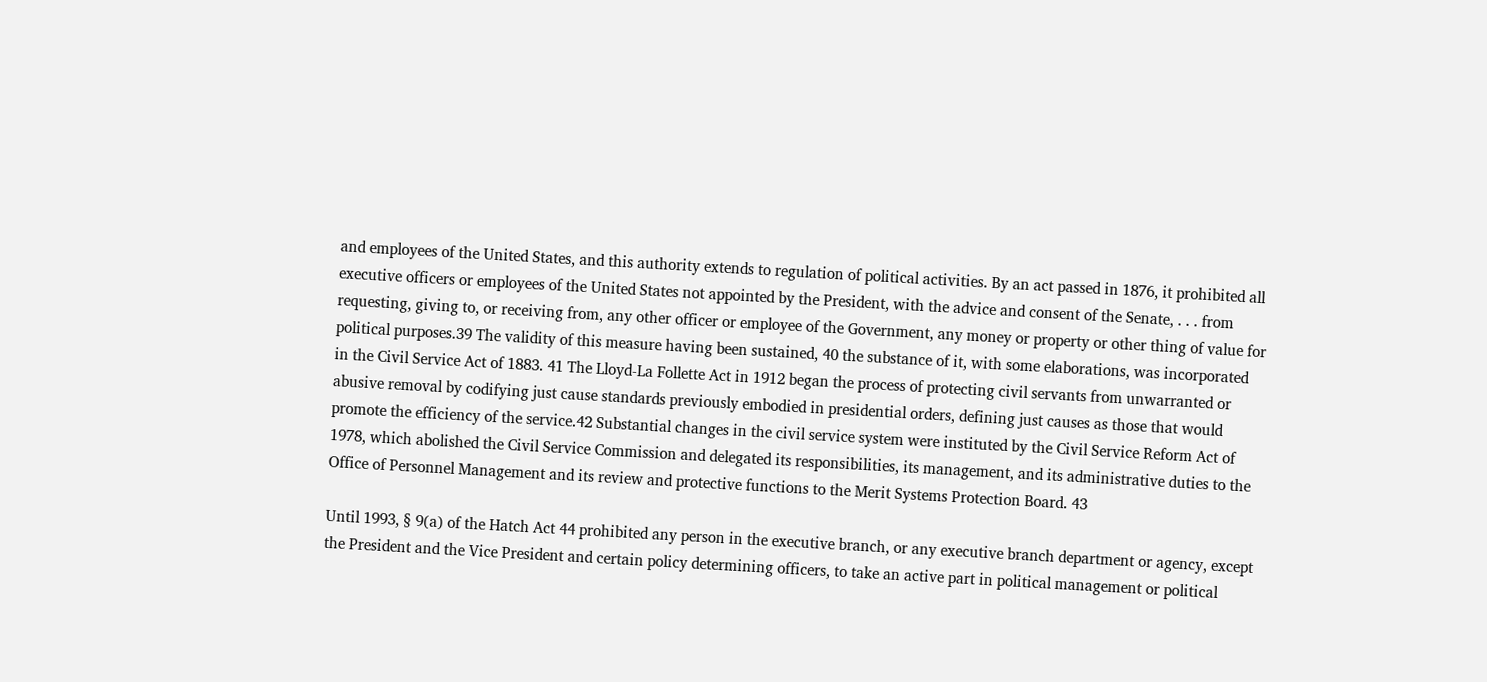and employees of the United States, and this authority extends to regulation of political activities. By an act passed in 1876, it prohibited all executive officers or employees of the United States not appointed by the President, with the advice and consent of the Senate, . . . from requesting, giving to, or receiving from, any other officer or employee of the Government, any money or property or other thing of value for political purposes.39 The validity of this measure having been sustained, 40 the substance of it, with some elaborations, was incorporated in the Civil Service Act of 1883. 41 The Lloyd-La Follette Act in 1912 began the process of protecting civil servants from unwarranted or abusive removal by codifying just cause standards previously embodied in presidential orders, defining just causes as those that would promote the efficiency of the service.42 Substantial changes in the civil service system were instituted by the Civil Service Reform Act of 1978, which abolished the Civil Service Commission and delegated its responsibilities, its management, and its administrative duties to the Office of Personnel Management and its review and protective functions to the Merit Systems Protection Board. 43

Until 1993, § 9(a) of the Hatch Act 44 prohibited any person in the executive branch, or any executive branch department or agency, except the President and the Vice President and certain policy determining officers, to take an active part in political management or political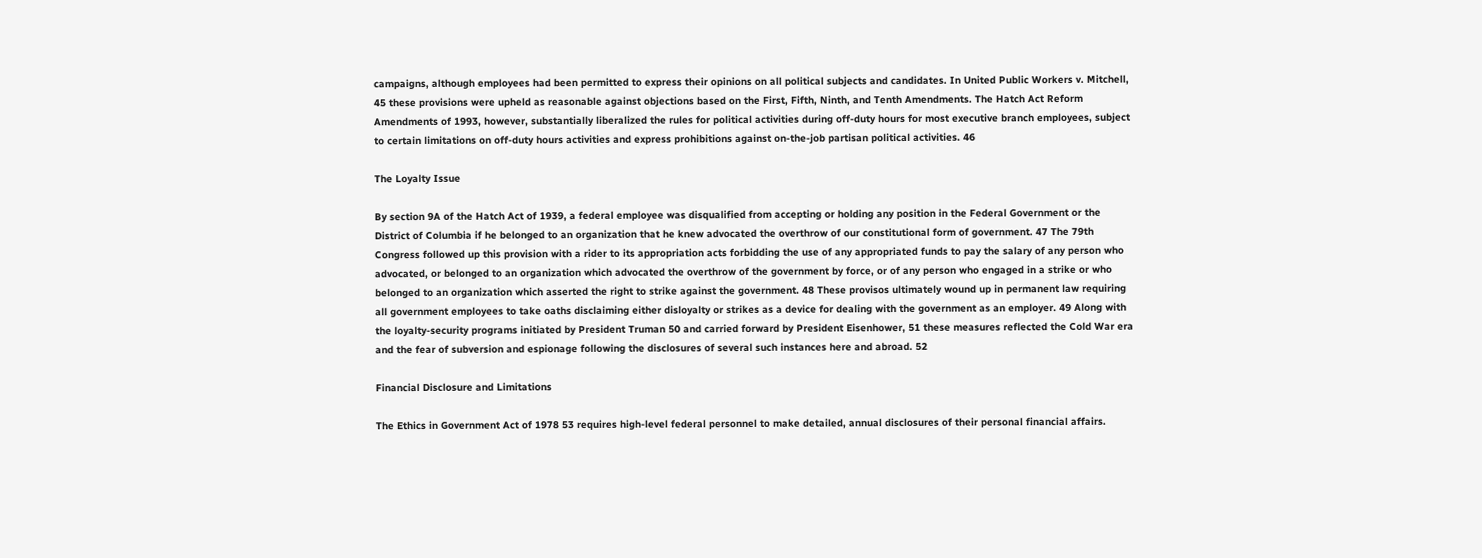campaigns, although employees had been permitted to express their opinions on all political subjects and candidates. In United Public Workers v. Mitchell, 45 these provisions were upheld as reasonable against objections based on the First, Fifth, Ninth, and Tenth Amendments. The Hatch Act Reform Amendments of 1993, however, substantially liberalized the rules for political activities during off-duty hours for most executive branch employees, subject to certain limitations on off-duty hours activities and express prohibitions against on-the-job partisan political activities. 46

The Loyalty Issue

By section 9A of the Hatch Act of 1939, a federal employee was disqualified from accepting or holding any position in the Federal Government or the District of Columbia if he belonged to an organization that he knew advocated the overthrow of our constitutional form of government. 47 The 79th Congress followed up this provision with a rider to its appropriation acts forbidding the use of any appropriated funds to pay the salary of any person who advocated, or belonged to an organization which advocated the overthrow of the government by force, or of any person who engaged in a strike or who belonged to an organization which asserted the right to strike against the government. 48 These provisos ultimately wound up in permanent law requiring all government employees to take oaths disclaiming either disloyalty or strikes as a device for dealing with the government as an employer. 49 Along with the loyalty-security programs initiated by President Truman 50 and carried forward by President Eisenhower, 51 these measures reflected the Cold War era and the fear of subversion and espionage following the disclosures of several such instances here and abroad. 52

Financial Disclosure and Limitations

The Ethics in Government Act of 1978 53 requires high-level federal personnel to make detailed, annual disclosures of their personal financial affairs.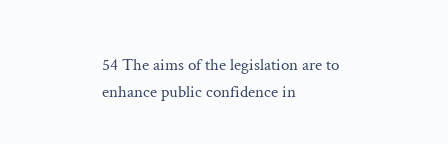54 The aims of the legislation are to enhance public confidence in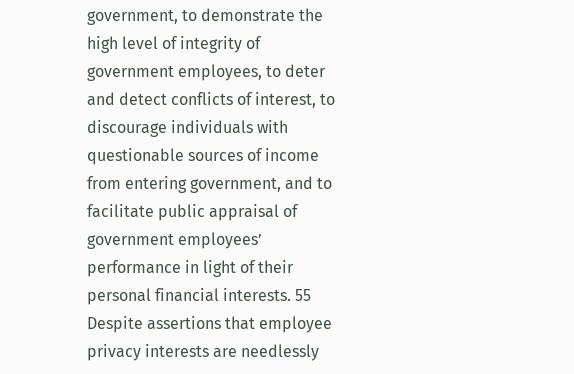government, to demonstrate the high level of integrity of government employees, to deter and detect conflicts of interest, to discourage individuals with questionable sources of income from entering government, and to facilitate public appraisal of government employees’ performance in light of their personal financial interests. 55 Despite assertions that employee privacy interests are needlessly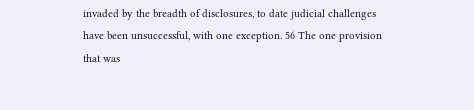invaded by the breadth of disclosures, to date judicial challenges have been unsuccessful, with one exception. 56 The one provision that was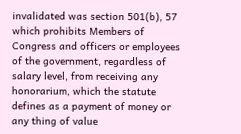invalidated was section 501(b), 57 which prohibits Members of Congress and officers or employees of the government, regardless of salary level, from receiving any honorarium, which the statute defines as a payment of money or any thing of value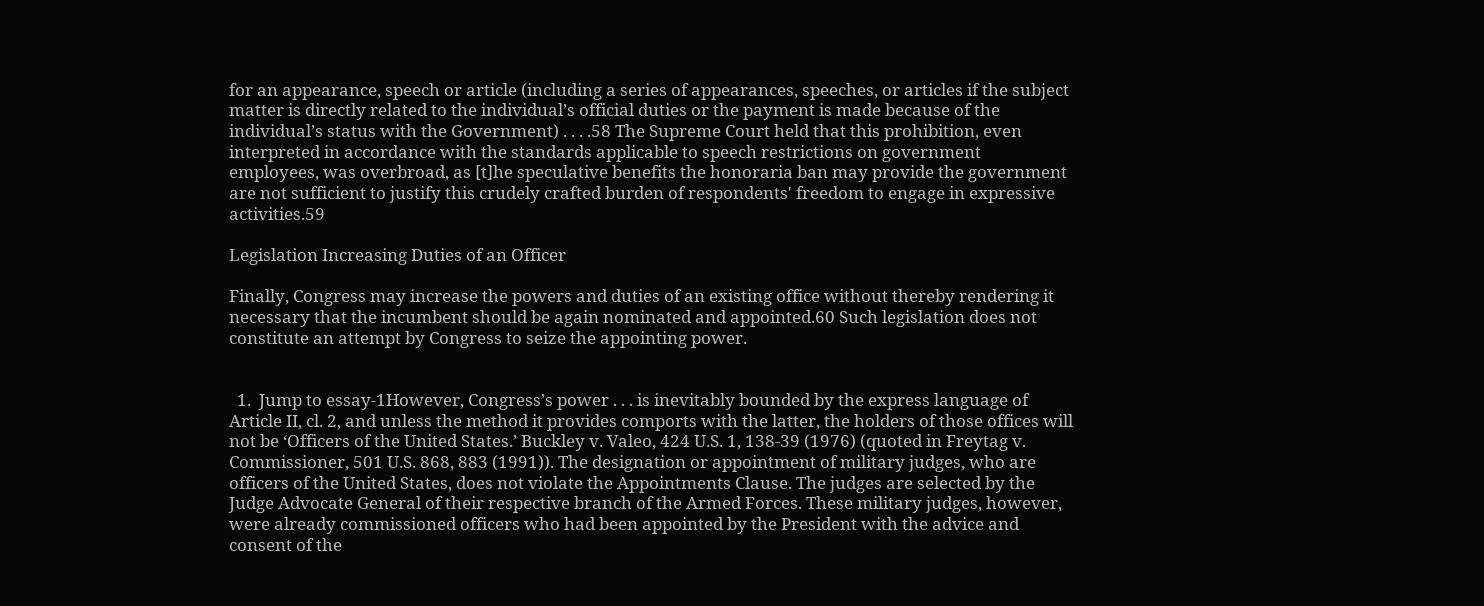for an appearance, speech or article (including a series of appearances, speeches, or articles if the subject matter is directly related to the individual’s official duties or the payment is made because of the individual’s status with the Government) . . . .58 The Supreme Court held that this prohibition, even interpreted in accordance with the standards applicable to speech restrictions on government employees, was overbroad, as [t]he speculative benefits the honoraria ban may provide the government are not sufficient to justify this crudely crafted burden of respondents' freedom to engage in expressive activities.59

Legislation Increasing Duties of an Officer

Finally, Congress may increase the powers and duties of an existing office without thereby rendering it necessary that the incumbent should be again nominated and appointed.60 Such legislation does not constitute an attempt by Congress to seize the appointing power.


  1.  Jump to essay-1However, Congress’s power . . . is inevitably bounded by the express language of Article II, cl. 2, and unless the method it provides comports with the latter, the holders of those offices will not be ‘Officers of the United States.’ Buckley v. Valeo, 424 U.S. 1, 138-39 (1976) (quoted in Freytag v. Commissioner, 501 U.S. 868, 883 (1991)). The designation or appointment of military judges, who are officers of the United States, does not violate the Appointments Clause. The judges are selected by the Judge Advocate General of their respective branch of the Armed Forces. These military judges, however, were already commissioned officers who had been appointed by the President with the advice and consent of the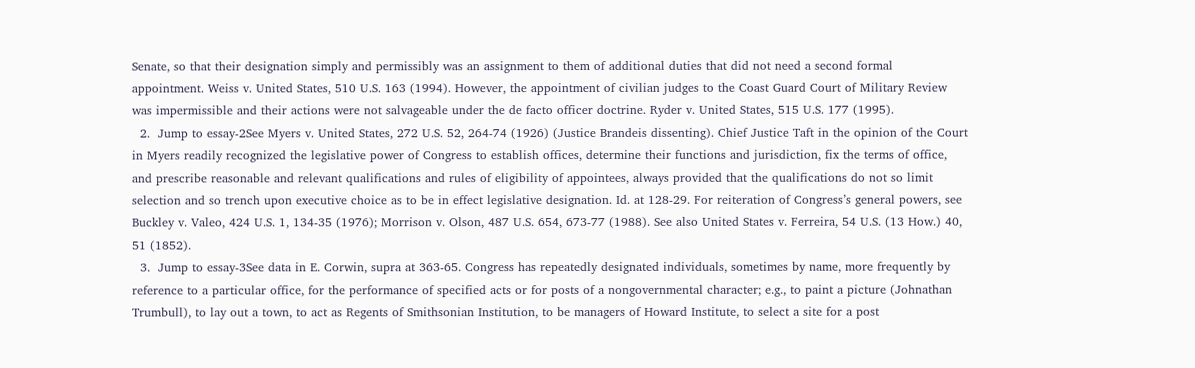Senate, so that their designation simply and permissibly was an assignment to them of additional duties that did not need a second formal appointment. Weiss v. United States, 510 U.S. 163 (1994). However, the appointment of civilian judges to the Coast Guard Court of Military Review was impermissible and their actions were not salvageable under the de facto officer doctrine. Ryder v. United States, 515 U.S. 177 (1995).
  2.  Jump to essay-2See Myers v. United States, 272 U.S. 52, 264-74 (1926) (Justice Brandeis dissenting). Chief Justice Taft in the opinion of the Court in Myers readily recognized the legislative power of Congress to establish offices, determine their functions and jurisdiction, fix the terms of office, and prescribe reasonable and relevant qualifications and rules of eligibility of appointees, always provided that the qualifications do not so limit selection and so trench upon executive choice as to be in effect legislative designation. Id. at 128-29. For reiteration of Congress’s general powers, see Buckley v. Valeo, 424 U.S. 1, 134-35 (1976); Morrison v. Olson, 487 U.S. 654, 673-77 (1988). See also United States v. Ferreira, 54 U.S. (13 How.) 40, 51 (1852).
  3.  Jump to essay-3See data in E. Corwin, supra at 363-65. Congress has repeatedly designated individuals, sometimes by name, more frequently by reference to a particular office, for the performance of specified acts or for posts of a nongovernmental character; e.g., to paint a picture (Johnathan Trumbull), to lay out a town, to act as Regents of Smithsonian Institution, to be managers of Howard Institute, to select a site for a post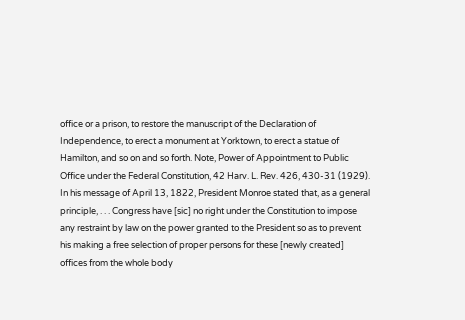office or a prison, to restore the manuscript of the Declaration of Independence, to erect a monument at Yorktown, to erect a statue of Hamilton, and so on and so forth. Note, Power of Appointment to Public Office under the Federal Constitution, 42 Harv. L. Rev. 426, 430-31 (1929). In his message of April 13, 1822, President Monroe stated that, as a general principle, . . . Congress have [sic] no right under the Constitution to impose any restraint by law on the power granted to the President so as to prevent his making a free selection of proper persons for these [newly created] offices from the whole body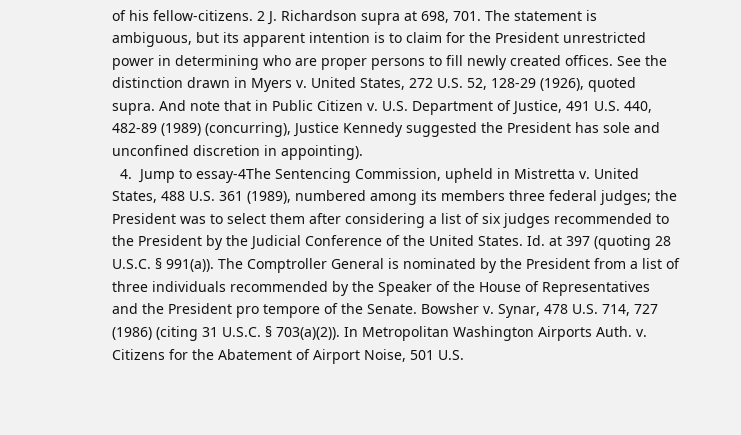of his fellow-citizens. 2 J. Richardson supra at 698, 701. The statement is ambiguous, but its apparent intention is to claim for the President unrestricted power in determining who are proper persons to fill newly created offices. See the distinction drawn in Myers v. United States, 272 U.S. 52, 128-29 (1926), quoted supra. And note that in Public Citizen v. U.S. Department of Justice, 491 U.S. 440, 482-89 (1989) (concurring), Justice Kennedy suggested the President has sole and unconfined discretion in appointing).
  4.  Jump to essay-4The Sentencing Commission, upheld in Mistretta v. United States, 488 U.S. 361 (1989), numbered among its members three federal judges; the President was to select them after considering a list of six judges recommended to the President by the Judicial Conference of the United States. Id. at 397 (quoting 28 U.S.C. § 991(a)). The Comptroller General is nominated by the President from a list of three individuals recommended by the Speaker of the House of Representatives and the President pro tempore of the Senate. Bowsher v. Synar, 478 U.S. 714, 727 (1986) (citing 31 U.S.C. § 703(a)(2)). In Metropolitan Washington Airports Auth. v. Citizens for the Abatement of Airport Noise, 501 U.S.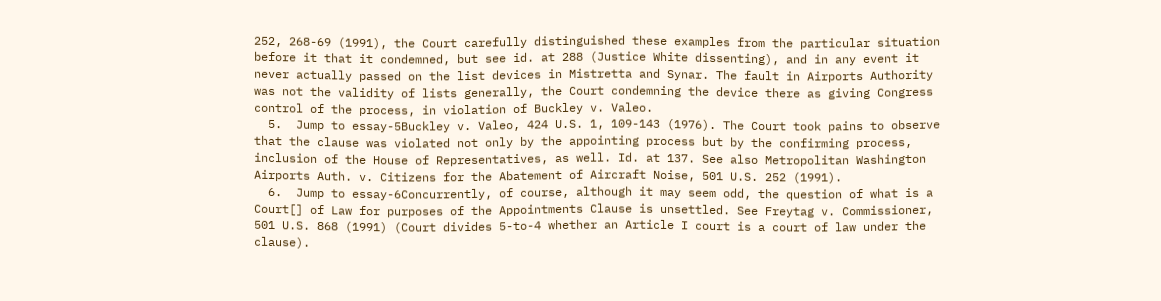252, 268-69 (1991), the Court carefully distinguished these examples from the particular situation before it that it condemned, but see id. at 288 (Justice White dissenting), and in any event it never actually passed on the list devices in Mistretta and Synar. The fault in Airports Authority was not the validity of lists generally, the Court condemning the device there as giving Congress control of the process, in violation of Buckley v. Valeo.
  5.  Jump to essay-5Buckley v. Valeo, 424 U.S. 1, 109-143 (1976). The Court took pains to observe that the clause was violated not only by the appointing process but by the confirming process, inclusion of the House of Representatives, as well. Id. at 137. See also Metropolitan Washington Airports Auth. v. Citizens for the Abatement of Aircraft Noise, 501 U.S. 252 (1991).
  6.  Jump to essay-6Concurrently, of course, although it may seem odd, the question of what is a Court[] of Law for purposes of the Appointments Clause is unsettled. See Freytag v. Commissioner, 501 U.S. 868 (1991) (Court divides 5-to-4 whether an Article I court is a court of law under the clause).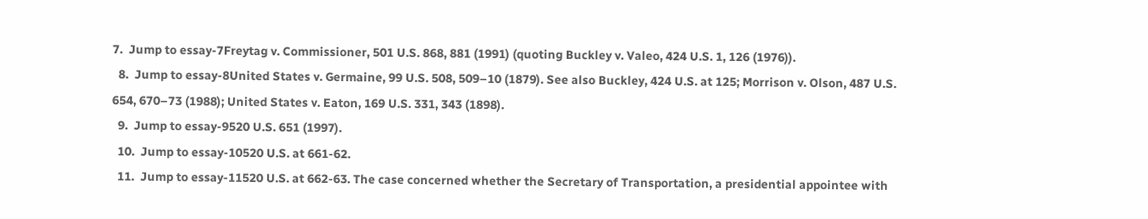7.  Jump to essay-7Freytag v. Commissioner, 501 U.S. 868, 881 (1991) (quoting Buckley v. Valeo, 424 U.S. 1, 126 (1976)).
  8.  Jump to essay-8United States v. Germaine, 99 U.S. 508, 509–10 (1879). See also Buckley, 424 U.S. at 125; Morrison v. Olson, 487 U.S. 654, 670–73 (1988); United States v. Eaton, 169 U.S. 331, 343 (1898).
  9.  Jump to essay-9520 U.S. 651 (1997).
  10.  Jump to essay-10520 U.S. at 661-62.
  11.  Jump to essay-11520 U.S. at 662-63. The case concerned whether the Secretary of Transportation, a presidential appointee with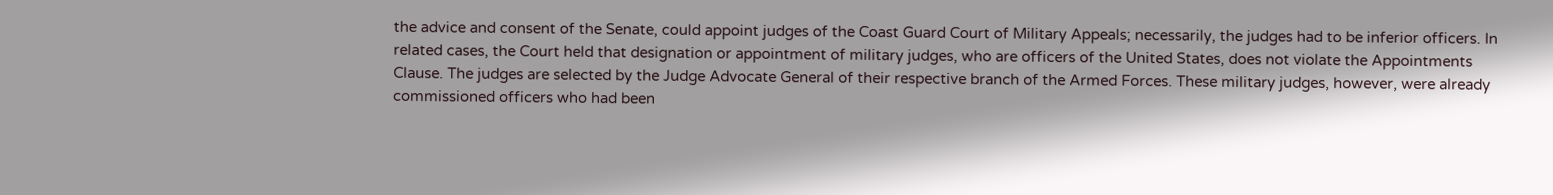the advice and consent of the Senate, could appoint judges of the Coast Guard Court of Military Appeals; necessarily, the judges had to be inferior officers. In related cases, the Court held that designation or appointment of military judges, who are officers of the United States, does not violate the Appointments Clause. The judges are selected by the Judge Advocate General of their respective branch of the Armed Forces. These military judges, however, were already commissioned officers who had been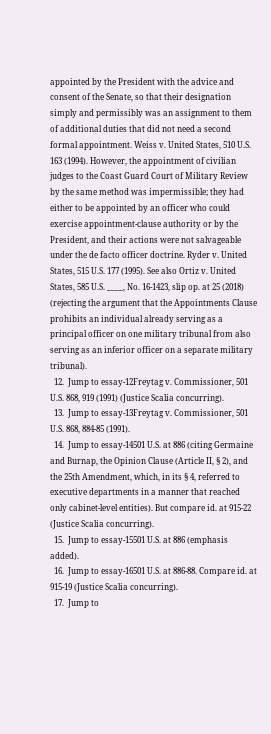appointed by the President with the advice and consent of the Senate, so that their designation simply and permissibly was an assignment to them of additional duties that did not need a second formal appointment. Weiss v. United States, 510 U.S. 163 (1994). However, the appointment of civilian judges to the Coast Guard Court of Military Review by the same method was impermissible; they had either to be appointed by an officer who could exercise appointment-clause authority or by the President, and their actions were not salvageable under the de facto officer doctrine. Ryder v. United States, 515 U.S. 177 (1995). See also Ortiz v. United States, 585 U.S. ____, No. 16-1423, slip op. at 25 (2018) (rejecting the argument that the Appointments Clause prohibits an individual already serving as a principal officer on one military tribunal from also serving as an inferior officer on a separate military tribunal).
  12.  Jump to essay-12Freytag v. Commissioner, 501 U.S. 868, 919 (1991) (Justice Scalia concurring).
  13.  Jump to essay-13Freytag v. Commissioner, 501 U.S. 868, 884-85 (1991).
  14.  Jump to essay-14501 U.S. at 886 (citing Germaine and Burnap, the Opinion Clause (Article II, § 2), and the 25th Amendment, which, in its § 4, referred to executive departments in a manner that reached only cabinet-level entities). But compare id. at 915-22 (Justice Scalia concurring).
  15.  Jump to essay-15501 U.S. at 886 (emphasis added).
  16.  Jump to essay-16501 U.S. at 886-88. Compare id. at 915-19 (Justice Scalia concurring).
  17.  Jump to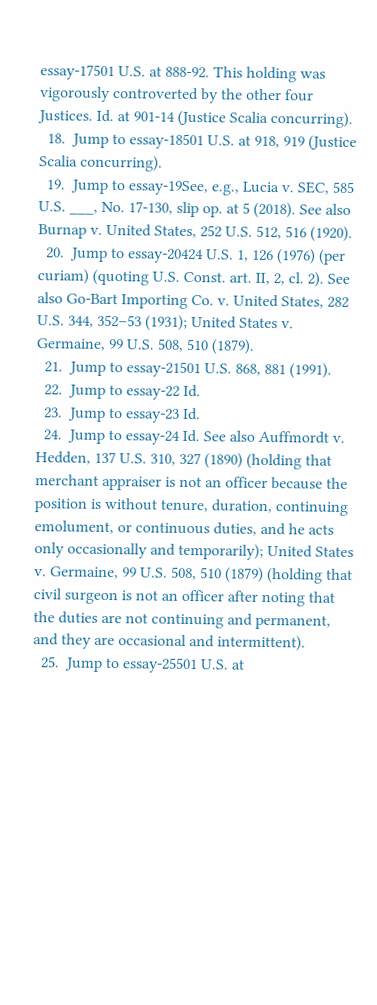essay-17501 U.S. at 888-92. This holding was vigorously controverted by the other four Justices. Id. at 901-14 (Justice Scalia concurring).
  18.  Jump to essay-18501 U.S. at 918, 919 (Justice Scalia concurring).
  19.  Jump to essay-19See, e.g., Lucia v. SEC, 585 U.S. ___, No. 17-130, slip op. at 5 (2018). See also Burnap v. United States, 252 U.S. 512, 516 (1920).
  20.  Jump to essay-20424 U.S. 1, 126 (1976) (per curiam) (quoting U.S. Const. art. II, 2, cl. 2). See also Go-Bart Importing Co. v. United States, 282 U.S. 344, 352–53 (1931); United States v. Germaine, 99 U.S. 508, 510 (1879).
  21.  Jump to essay-21501 U.S. 868, 881 (1991).
  22.  Jump to essay-22 Id.
  23.  Jump to essay-23 Id.
  24.  Jump to essay-24 Id. See also Auffmordt v. Hedden, 137 U.S. 310, 327 (1890) (holding that merchant appraiser is not an officer because the position is without tenure, duration, continuing emolument, or continuous duties, and he acts only occasionally and temporarily); United States v. Germaine, 99 U.S. 508, 510 (1879) (holding that civil surgeon is not an officer after noting that the duties are not continuing and permanent, and they are occasional and intermittent).
  25.  Jump to essay-25501 U.S. at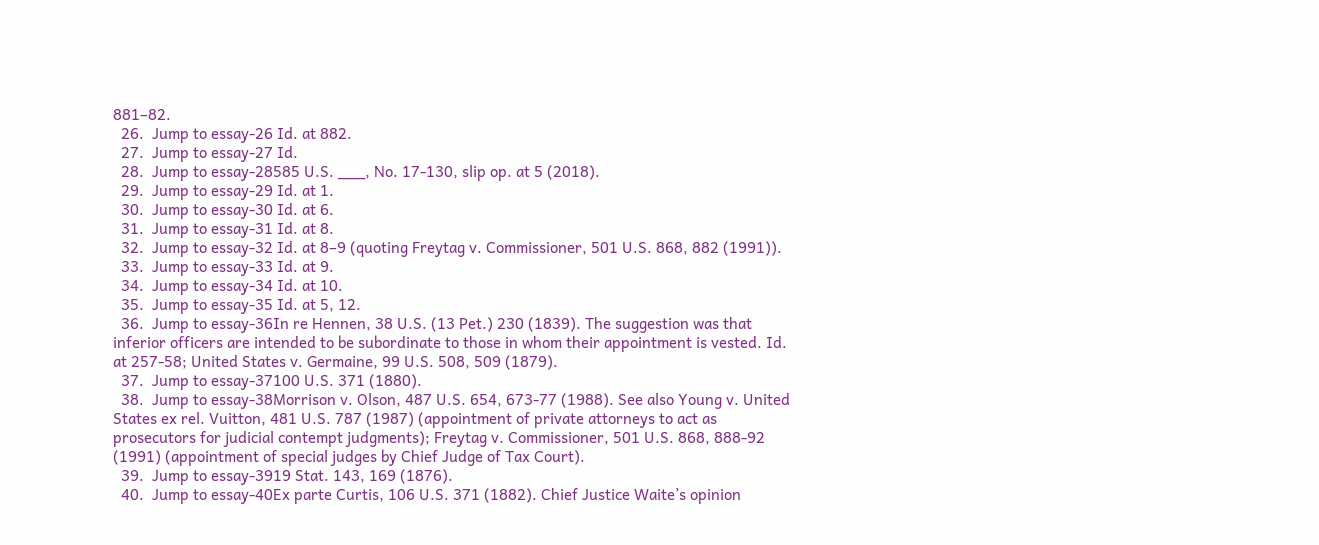881–82.
  26.  Jump to essay-26 Id. at 882.
  27.  Jump to essay-27 Id.
  28.  Jump to essay-28585 U.S. ___, No. 17-130, slip op. at 5 (2018).
  29.  Jump to essay-29 Id. at 1.
  30.  Jump to essay-30 Id. at 6.
  31.  Jump to essay-31 Id. at 8.
  32.  Jump to essay-32 Id. at 8–9 (quoting Freytag v. Commissioner, 501 U.S. 868, 882 (1991)).
  33.  Jump to essay-33 Id. at 9.
  34.  Jump to essay-34 Id. at 10.
  35.  Jump to essay-35 Id. at 5, 12.
  36.  Jump to essay-36In re Hennen, 38 U.S. (13 Pet.) 230 (1839). The suggestion was that inferior officers are intended to be subordinate to those in whom their appointment is vested. Id. at 257-58; United States v. Germaine, 99 U.S. 508, 509 (1879).
  37.  Jump to essay-37100 U.S. 371 (1880).
  38.  Jump to essay-38Morrison v. Olson, 487 U.S. 654, 673-77 (1988). See also Young v. United States ex rel. Vuitton, 481 U.S. 787 (1987) (appointment of private attorneys to act as prosecutors for judicial contempt judgments); Freytag v. Commissioner, 501 U.S. 868, 888-92 (1991) (appointment of special judges by Chief Judge of Tax Court).
  39.  Jump to essay-3919 Stat. 143, 169 (1876).
  40.  Jump to essay-40Ex parte Curtis, 106 U.S. 371 (1882). Chief Justice Waite’s opinion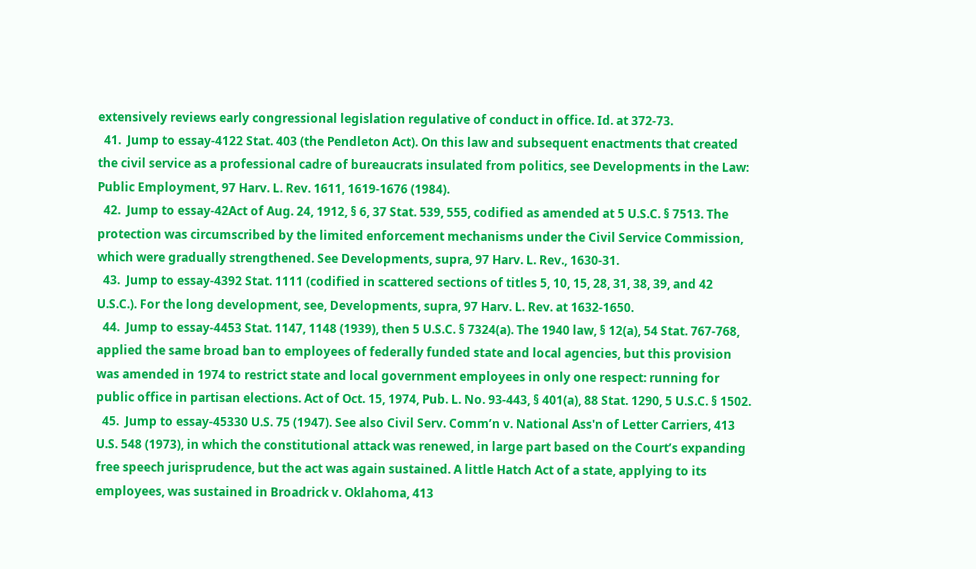extensively reviews early congressional legislation regulative of conduct in office. Id. at 372-73.
  41.  Jump to essay-4122 Stat. 403 (the Pendleton Act). On this law and subsequent enactments that created the civil service as a professional cadre of bureaucrats insulated from politics, see Developments in the Law: Public Employment, 97 Harv. L. Rev. 1611, 1619-1676 (1984).
  42.  Jump to essay-42Act of Aug. 24, 1912, § 6, 37 Stat. 539, 555, codified as amended at 5 U.S.C. § 7513. The protection was circumscribed by the limited enforcement mechanisms under the Civil Service Commission, which were gradually strengthened. See Developments, supra, 97 Harv. L. Rev., 1630-31.
  43.  Jump to essay-4392 Stat. 1111 (codified in scattered sections of titles 5, 10, 15, 28, 31, 38, 39, and 42 U.S.C.). For the long development, see, Developments, supra, 97 Harv. L. Rev. at 1632-1650.
  44.  Jump to essay-4453 Stat. 1147, 1148 (1939), then 5 U.S.C. § 7324(a). The 1940 law, § 12(a), 54 Stat. 767-768, applied the same broad ban to employees of federally funded state and local agencies, but this provision was amended in 1974 to restrict state and local government employees in only one respect: running for public office in partisan elections. Act of Oct. 15, 1974, Pub. L. No. 93-443, § 401(a), 88 Stat. 1290, 5 U.S.C. § 1502.
  45.  Jump to essay-45330 U.S. 75 (1947). See also Civil Serv. Comm’n v. National Ass'n of Letter Carriers, 413 U.S. 548 (1973), in which the constitutional attack was renewed, in large part based on the Court’s expanding free speech jurisprudence, but the act was again sustained. A little Hatch Act of a state, applying to its employees, was sustained in Broadrick v. Oklahoma, 413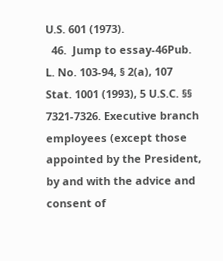U.S. 601 (1973).
  46.  Jump to essay-46Pub. L. No. 103-94, § 2(a), 107 Stat. 1001 (1993), 5 U.S.C. §§ 7321-7326. Executive branch employees (except those appointed by the President, by and with the advice and consent of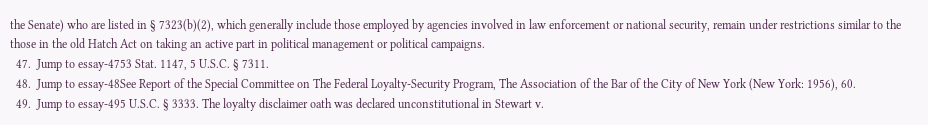the Senate) who are listed in § 7323(b)(2), which generally include those employed by agencies involved in law enforcement or national security, remain under restrictions similar to the those in the old Hatch Act on taking an active part in political management or political campaigns.
  47.  Jump to essay-4753 Stat. 1147, 5 U.S.C. § 7311.
  48.  Jump to essay-48See Report of the Special Committee on The Federal Loyalty-Security Program, The Association of the Bar of the City of New York (New York: 1956), 60.
  49.  Jump to essay-495 U.S.C. § 3333. The loyalty disclaimer oath was declared unconstitutional in Stewart v.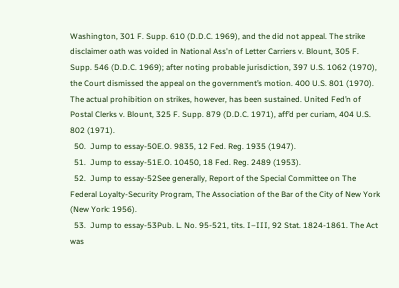Washington, 301 F. Supp. 610 (D.D.C. 1969), and the did not appeal. The strike disclaimer oath was voided in National Ass'n of Letter Carriers v. Blount, 305 F. Supp. 546 (D.D.C. 1969); after noting probable jurisdiction, 397 U.S. 1062 (1970), the Court dismissed the appeal on the government’s motion. 400 U.S. 801 (1970). The actual prohibition on strikes, however, has been sustained. United Fed’n of Postal Clerks v. Blount, 325 F. Supp. 879 (D.D.C. 1971), aff’d per curiam, 404 U.S. 802 (1971).
  50.  Jump to essay-50E.O. 9835, 12 Fed. Reg. 1935 (1947).
  51.  Jump to essay-51E.O. 10450, 18 Fed. Reg. 2489 (1953).
  52.  Jump to essay-52See generally, Report of the Special Committee on The Federal Loyalty-Security Program, The Association of the Bar of the City of New York (New York: 1956).
  53.  Jump to essay-53Pub. L. No. 95-521, tits. I–III, 92 Stat. 1824-1861. The Act was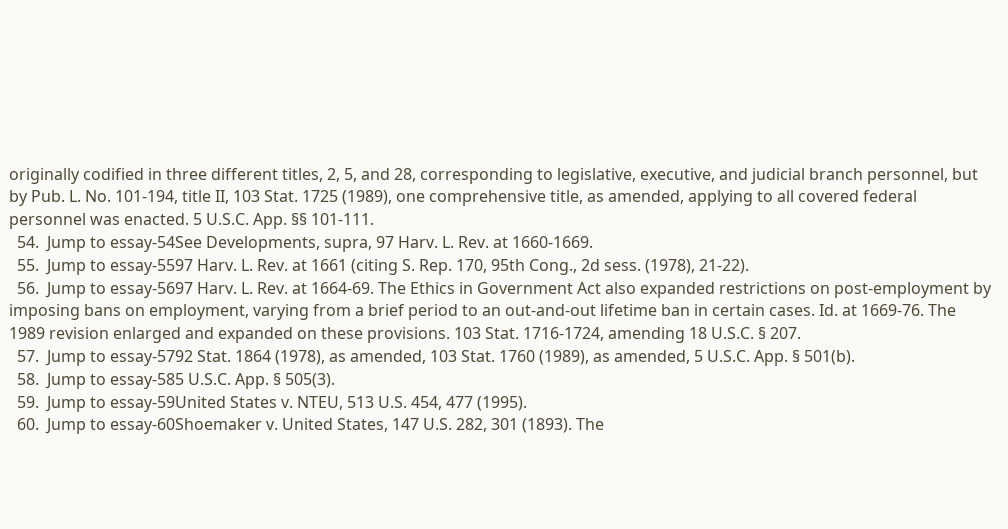originally codified in three different titles, 2, 5, and 28, corresponding to legislative, executive, and judicial branch personnel, but by Pub. L. No. 101-194, title II, 103 Stat. 1725 (1989), one comprehensive title, as amended, applying to all covered federal personnel was enacted. 5 U.S.C. App. §§ 101-111.
  54.  Jump to essay-54See Developments, supra, 97 Harv. L. Rev. at 1660-1669.
  55.  Jump to essay-5597 Harv. L. Rev. at 1661 (citing S. Rep. 170, 95th Cong., 2d sess. (1978), 21-22).
  56.  Jump to essay-5697 Harv. L. Rev. at 1664-69. The Ethics in Government Act also expanded restrictions on post-employment by imposing bans on employment, varying from a brief period to an out-and-out lifetime ban in certain cases. Id. at 1669-76. The 1989 revision enlarged and expanded on these provisions. 103 Stat. 1716-1724, amending 18 U.S.C. § 207.
  57.  Jump to essay-5792 Stat. 1864 (1978), as amended, 103 Stat. 1760 (1989), as amended, 5 U.S.C. App. § 501(b).
  58.  Jump to essay-585 U.S.C. App. § 505(3).
  59.  Jump to essay-59United States v. NTEU, 513 U.S. 454, 477 (1995).
  60.  Jump to essay-60Shoemaker v. United States, 147 U.S. 282, 301 (1893). The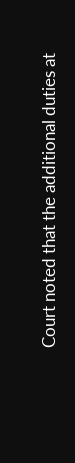Court noted that the additional duties at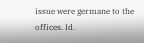issue were germane to the offices. Id.